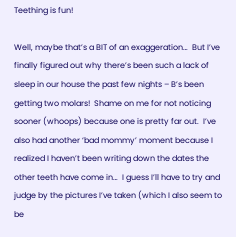Teething is fun!

Well, maybe that’s a BIT of an exaggeration…  But I’ve finally figured out why there’s been such a lack of sleep in our house the past few nights – B’s been getting two molars!  Shame on me for not noticing sooner (whoops) because one is pretty far out.  I’ve also had another ‘bad mommy’ moment because I realized I haven’t been writing down the dates the other teeth have come in…  I guess I’ll have to try and judge by the pictures I’ve taken (which I also seem to be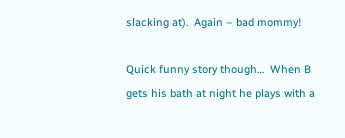slacking at).  Again – bad mommy!

Quick funny story though…  When B gets his bath at night he plays with a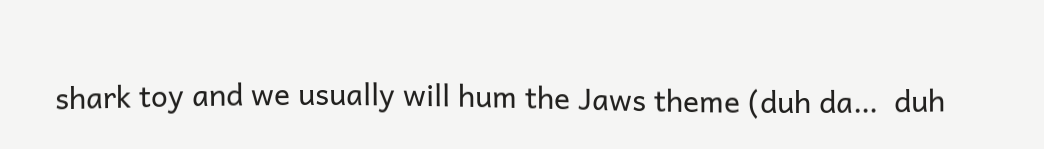shark toy and we usually will hum the Jaws theme (duh da…  duh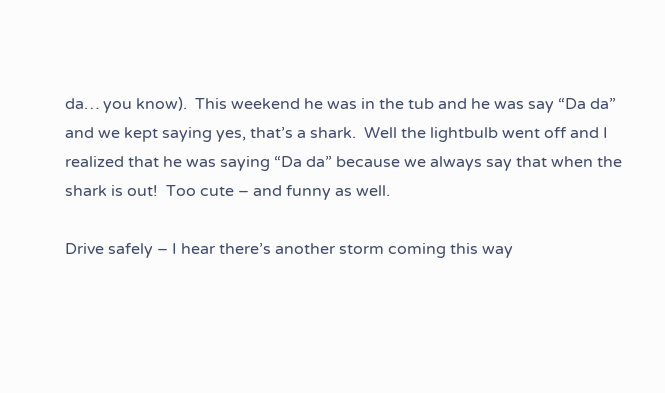da… you know).  This weekend he was in the tub and he was say “Da da” and we kept saying yes, that’s a shark.  Well the lightbulb went off and I realized that he was saying “Da da” because we always say that when the shark is out!  Too cute – and funny as well.

Drive safely – I hear there’s another storm coming this way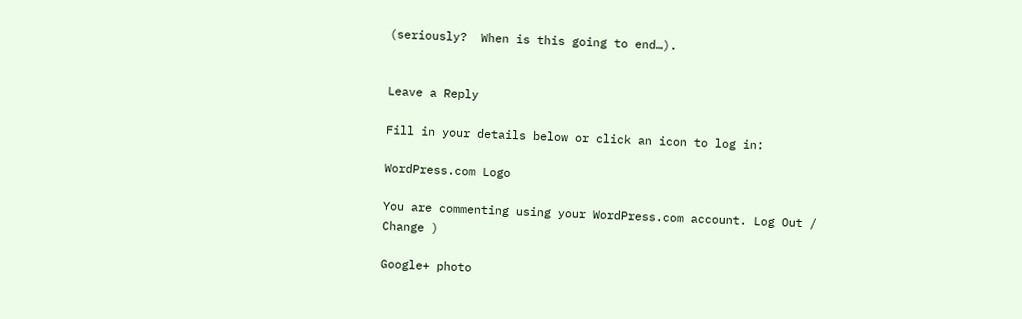(seriously?  When is this going to end…).


Leave a Reply

Fill in your details below or click an icon to log in:

WordPress.com Logo

You are commenting using your WordPress.com account. Log Out /  Change )

Google+ photo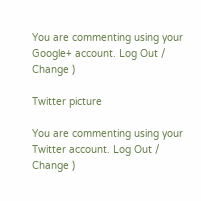You are commenting using your Google+ account. Log Out /  Change )

Twitter picture

You are commenting using your Twitter account. Log Out /  Change )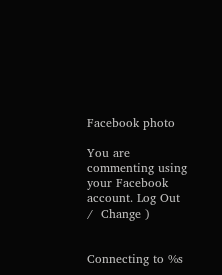Facebook photo

You are commenting using your Facebook account. Log Out /  Change )


Connecting to %s